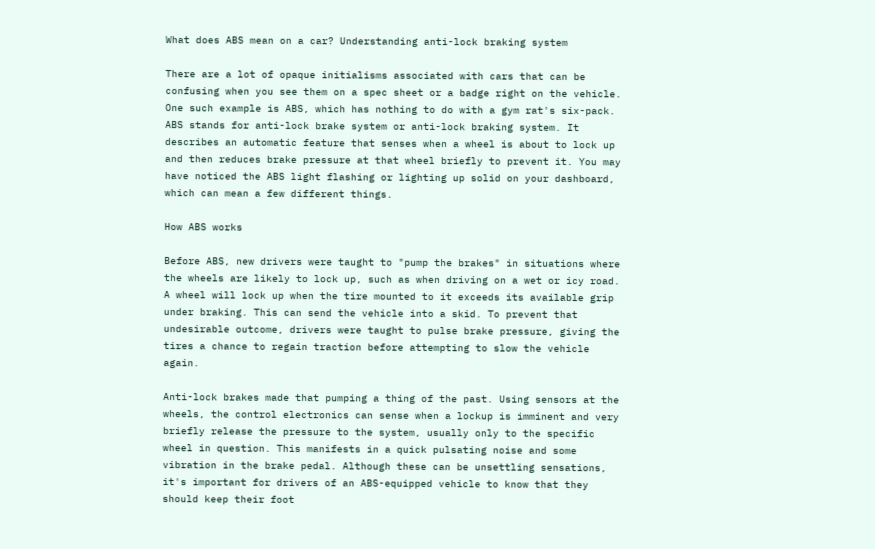What does ABS mean on a car? Understanding anti-lock braking system

There are a lot of opaque initialisms associated with cars that can be confusing when you see them on a spec sheet or a badge right on the vehicle. One such example is ABS, which has nothing to do with a gym rat's six-pack. ABS stands for anti-lock brake system or anti-lock braking system. It describes an automatic feature that senses when a wheel is about to lock up and then reduces brake pressure at that wheel briefly to prevent it. You may have noticed the ABS light flashing or lighting up solid on your dashboard, which can mean a few different things.

How ABS works

Before ABS, new drivers were taught to "pump the brakes" in situations where the wheels are likely to lock up, such as when driving on a wet or icy road. A wheel will lock up when the tire mounted to it exceeds its available grip under braking. This can send the vehicle into a skid. To prevent that undesirable outcome, drivers were taught to pulse brake pressure, giving the tires a chance to regain traction before attempting to slow the vehicle again.

Anti-lock brakes made that pumping a thing of the past. Using sensors at the wheels, the control electronics can sense when a lockup is imminent and very briefly release the pressure to the system, usually only to the specific wheel in question. This manifests in a quick pulsating noise and some vibration in the brake pedal. Although these can be unsettling sensations, it's important for drivers of an ABS-equipped vehicle to know that they should keep their foot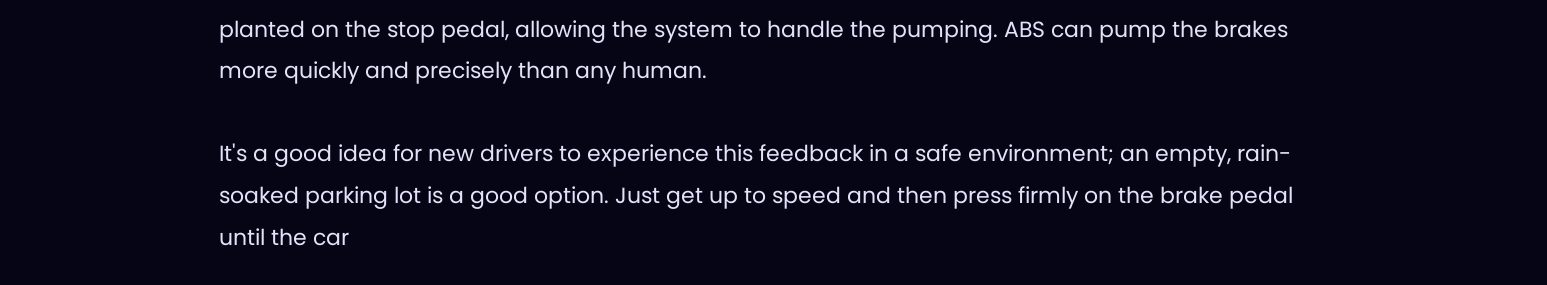planted on the stop pedal, allowing the system to handle the pumping. ABS can pump the brakes more quickly and precisely than any human.

It's a good idea for new drivers to experience this feedback in a safe environment; an empty, rain-soaked parking lot is a good option. Just get up to speed and then press firmly on the brake pedal until the car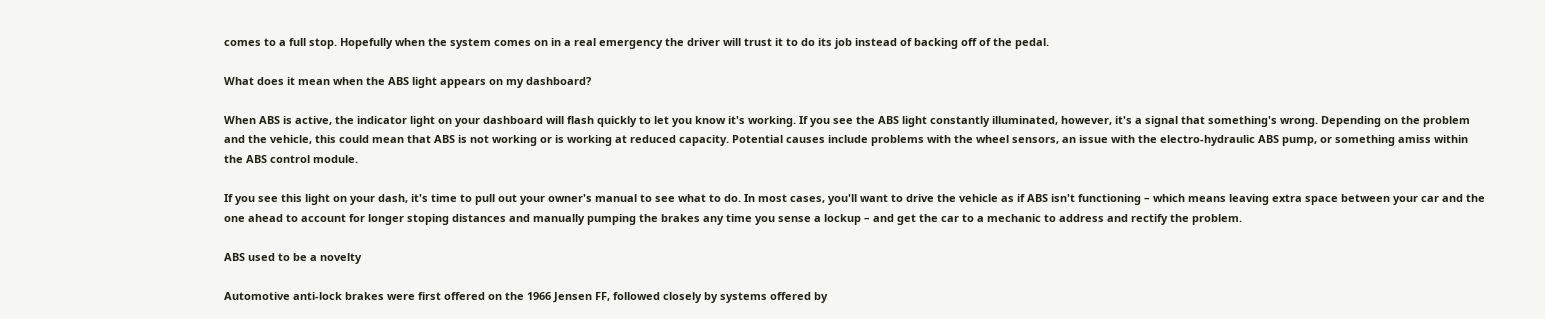comes to a full stop. Hopefully when the system comes on in a real emergency the driver will trust it to do its job instead of backing off of the pedal.

What does it mean when the ABS light appears on my dashboard?

When ABS is active, the indicator light on your dashboard will flash quickly to let you know it's working. If you see the ABS light constantly illuminated, however, it's a signal that something's wrong. Depending on the problem and the vehicle, this could mean that ABS is not working or is working at reduced capacity. Potential causes include problems with the wheel sensors, an issue with the electro-hydraulic ABS pump, or something amiss within the ABS control module.

If you see this light on your dash, it's time to pull out your owner's manual to see what to do. In most cases, you'll want to drive the vehicle as if ABS isn't functioning – which means leaving extra space between your car and the one ahead to account for longer stoping distances and manually pumping the brakes any time you sense a lockup – and get the car to a mechanic to address and rectify the problem.

ABS used to be a novelty

Automotive anti-lock brakes were first offered on the 1966 Jensen FF, followed closely by systems offered by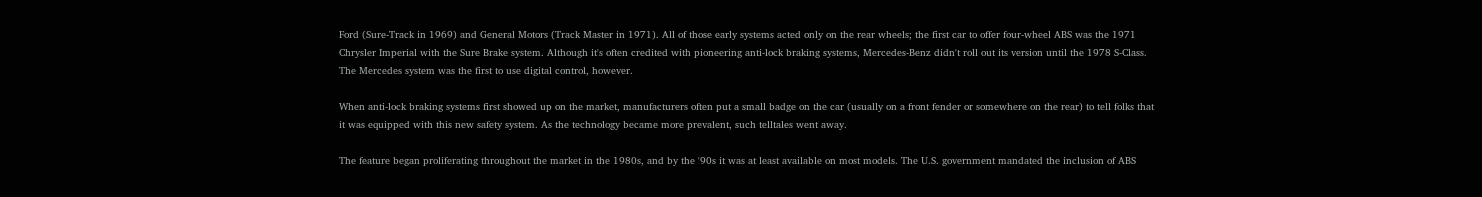Ford (Sure-Track in 1969) and General Motors (Track Master in 1971). All of those early systems acted only on the rear wheels; the first car to offer four-wheel ABS was the 1971 Chrysler Imperial with the Sure Brake system. Although it's often credited with pioneering anti-lock braking systems, Mercedes-Benz didn't roll out its version until the 1978 S-Class. The Mercedes system was the first to use digital control, however.

When anti-lock braking systems first showed up on the market, manufacturers often put a small badge on the car (usually on a front fender or somewhere on the rear) to tell folks that it was equipped with this new safety system. As the technology became more prevalent, such telltales went away.

The feature began proliferating throughout the market in the 1980s, and by the '90s it was at least available on most models. The U.S. government mandated the inclusion of ABS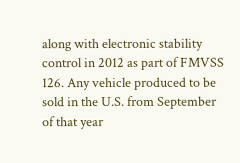along with electronic stability control in 2012 as part of FMVSS 126. Any vehicle produced to be sold in the U.S. from September of that year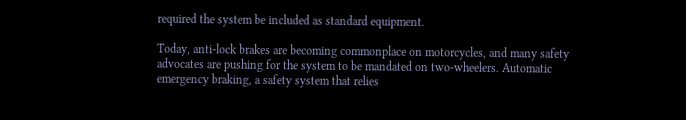required the system be included as standard equipment.

Today, anti-lock brakes are becoming commonplace on motorcycles, and many safety advocates are pushing for the system to be mandated on two-wheelers. Automatic emergency braking, a safety system that relies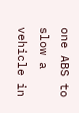one ABS to slow a vehicle in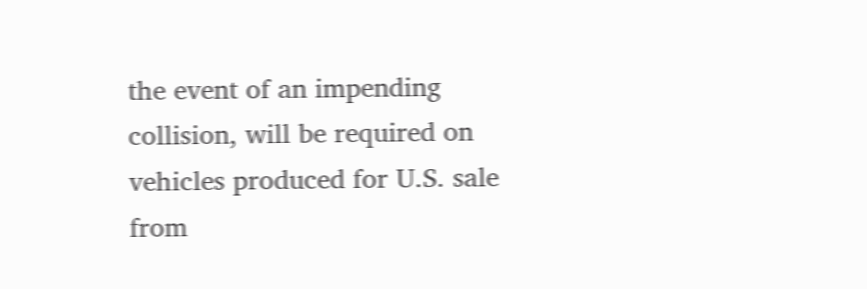the event of an impending collision, will be required on vehicles produced for U.S. sale from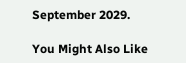September 2029.

You Might Also Like